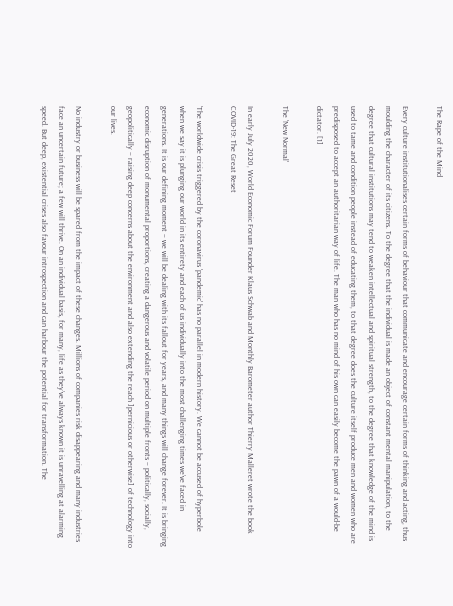The Rape of the Mind

Every culture institutionalises certain forms of behaviour that communicate and encourage certain forms of thinking and acting, thus moulding the character of its citizens. To the degree that the individual is made an object of constant mental manipulation, to the degree that cultural institutions may tend to weaken intellectual and spiritual strength, to the degree that knowledge of the mind is used to tame and condition people instead of educating them, to that degree does the culture itself produce men and women who are predisposed to accept an authoritarian way of life. The man who has no mind of his own can easily become the pawn of a would-be dictator. [1]

The 'New Normal'

In early July 2020, World Economic Forum Founder Klaus Schwab and Monthly Barometer author Thierry Malleret wrote the book COVID-19: The Great Reset

'The worldwide crisis triggered by the coronavirus 'pandemic' has no parallel in modern history. We cannot be accused of hyperbole when we say it is plunging our world in its entirety and each of us individually into the most challenging times we’ve faced in generations. It is our defining moment – we will be dealing with its fallout for years, and many things will change forever. It is bringing economic disruption of monumental proportions, creating a dangerous and volatile period on multiple fronts – politically, socially, geopolitically – raising deep concerns about the environment and also extending the reach ]pernicious or otherwise] of technology into our lives.

No industry or business will be spared from the impact of these changes. Millions of companies risk disappearing and many industries face an uncertain future; a few will thrive. On an individual basis, for many, life as they’ve always known it is unravelling at alarming speed. But deep, existential crises also favour introspection and can harbour the potential for transformation. The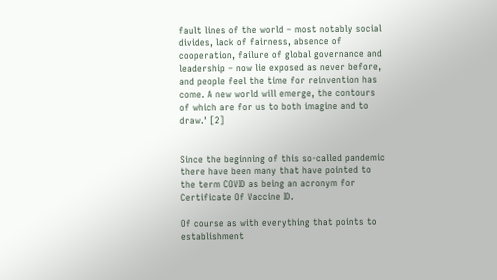fault lines of the world – most notably social divides, lack of fairness, absence of cooperation, failure of global governance and leadership – now lie exposed as never before, and people feel the time for reinvention has come. A new world will emerge, the contours of which are for us to both imagine and to draw.' [2]


Since the beginning of this so-called pandemic there have been many that have pointed to the term COVID as being an acronym for Certificate Of Vaccine ID.

Of course as with everything that points to establishment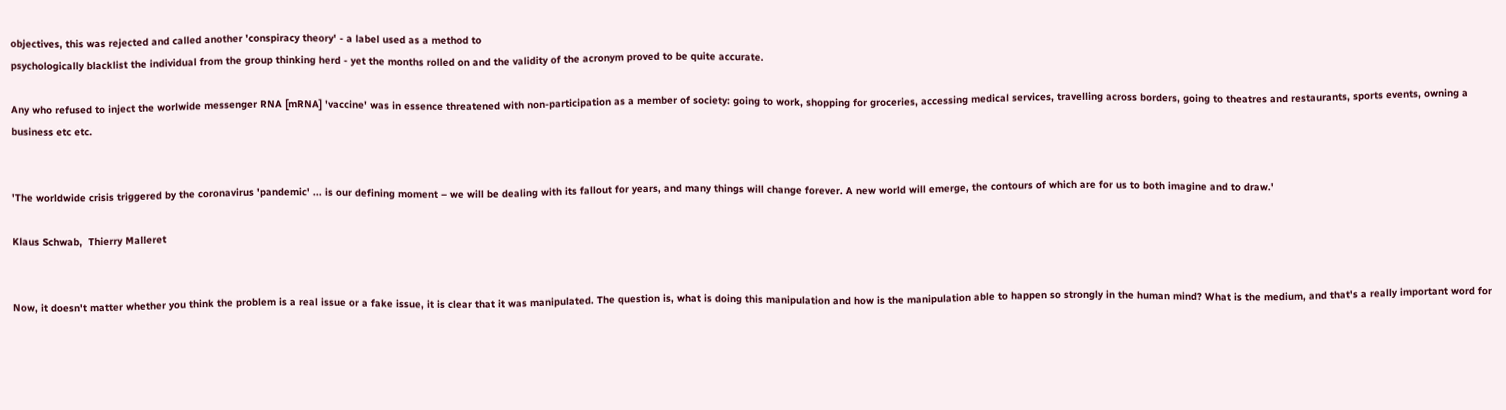objectives, this was rejected and called another 'conspiracy theory' - a label used as a method to
psychologically blacklist the individual from the group thinking herd - yet the months rolled on and the validity of the acronym proved to be quite accurate.

Any who refused to inject the worlwide messenger RNA [mRNA] 'vaccine' was in essence threatened with non-participation as a member of society: going to work, shopping for groceries, accessing medical services, travelling across borders, going to theatres and restaurants, sports events, owning a business etc etc.


'The worldwide crisis triggered by the coronavirus 'pandemic' ... is our defining moment – we will be dealing with its fallout for years, and many things will change forever. A new world will emerge, the contours of which are for us to both imagine and to draw.'

Klaus Schwab,  Thierry Malleret


Now, it doesn't matter whether you think the problem is a real issue or a fake issue, it is clear that it was manipulated. The question is, what is doing this manipulation and how is the manipulation able to happen so strongly in the human mind? What is the medium, and that's a really important word for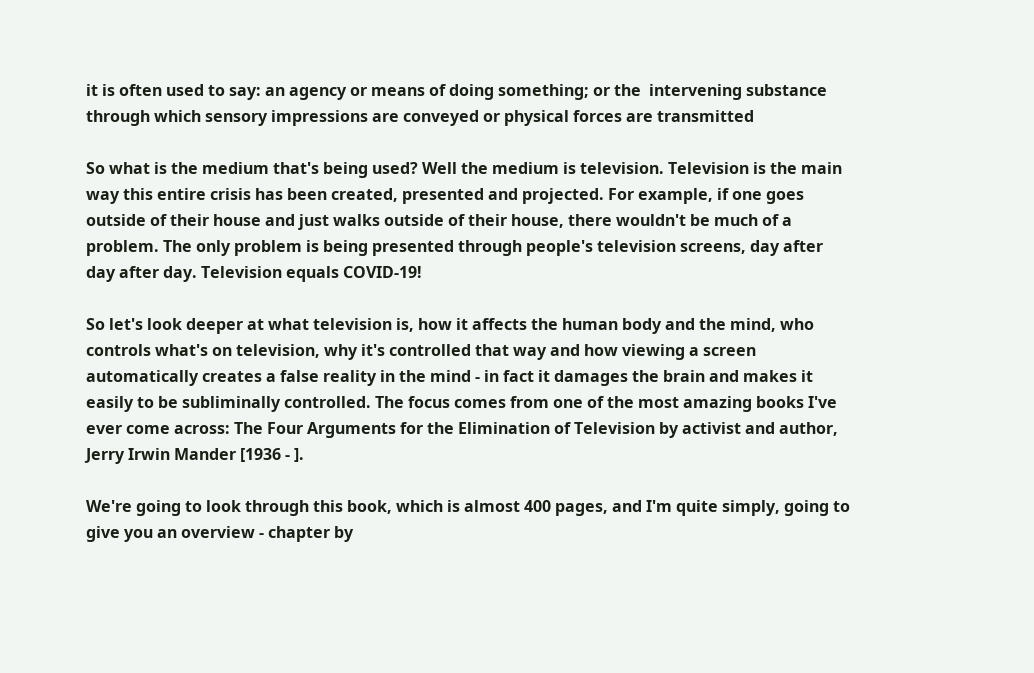it is often used to say: an agency or means of doing something; or the  intervening substance through which sensory impressions are conveyed or physical forces are transmitted

So what is the medium that's being used? Well the medium is television. Television is the main way this entire crisis has been created, presented and projected. For example, if one goes outside of their house and just walks outside of their house, there wouldn't be much of a problem. The only problem is being presented through people's television screens, day after day after day. Television equals COVID-19!

So let's look deeper at what television is, how it affects the human body and the mind, who controls what's on television, why it's controlled that way and how viewing a screen automatically creates a false reality in the mind - in fact it damages the brain and makes it easily to be subliminally controlled. The focus comes from one of the most amazing books I've ever come across: The Four Arguments for the Elimination of Television by activist and author, Jerry Irwin Mander [1936 - ].

We're going to look through this book, which is almost 400 pages, and I'm quite simply, going to give you an overview - chapter by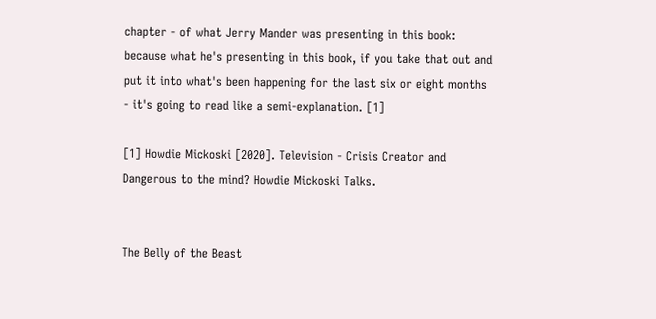chapter - of what Jerry Mander was presenting in this book: because what he's presenting in this book, if you take that out and put it into what's been happening for the last six or eight months - it's going to read like a semi-explanation. [1]

[1] Howdie Mickoski [2020]. Television - Crisis Creator and Dangerous to the mind? Howdie Mickoski Talks.


The Belly of the Beast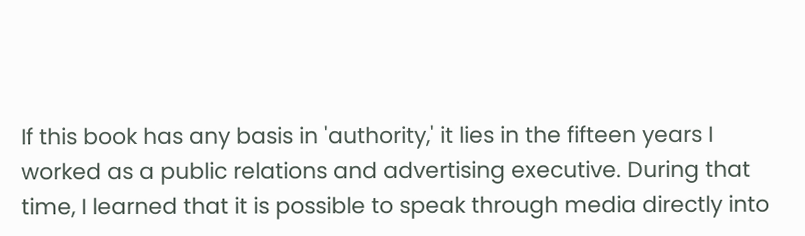If this book has any basis in 'authority,' it lies in the fifteen years I worked as a public relations and advertising executive. During that time, I learned that it is possible to speak through media directly into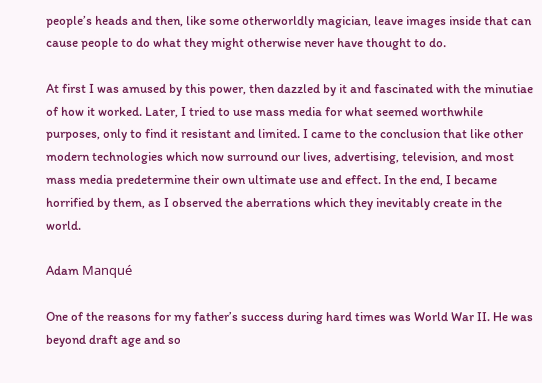people’s heads and then, like some otherworldly magician, leave images inside that can cause people to do what they might otherwise never have thought to do.

At first I was amused by this power, then dazzled by it and fascinated with the minutiae of how it worked. Later, I tried to use mass media for what seemed worthwhile purposes, only to find it resistant and limited. I came to the conclusion that like other modern technologies which now surround our lives, advertising, television, and most mass media predetermine their own ultimate use and effect. In the end, I became horrified by them, as I observed the aberrations which they inevitably create in the world.

Adam Manqué

One of the reasons for my father’s success during hard times was World War II. He was beyond draft age and so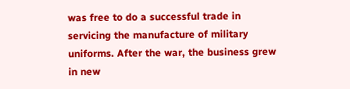was free to do a successful trade in servicing the manufacture of military uniforms. After the war, the business grew in new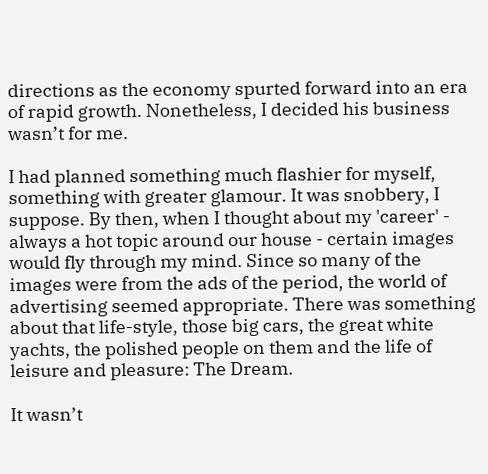directions as the economy spurted forward into an era of rapid growth. Nonetheless, I decided his business wasn’t for me.

I had planned something much flashier for myself, something with greater glamour. It was snobbery, I suppose. By then, when I thought about my 'career' - always a hot topic around our house - certain images would fly through my mind. Since so many of the images were from the ads of the period, the world of advertising seemed appropriate. There was something about that life-style, those big cars, the great white yachts, the polished people on them and the life of leisure and pleasure: The Dream.

It wasn’t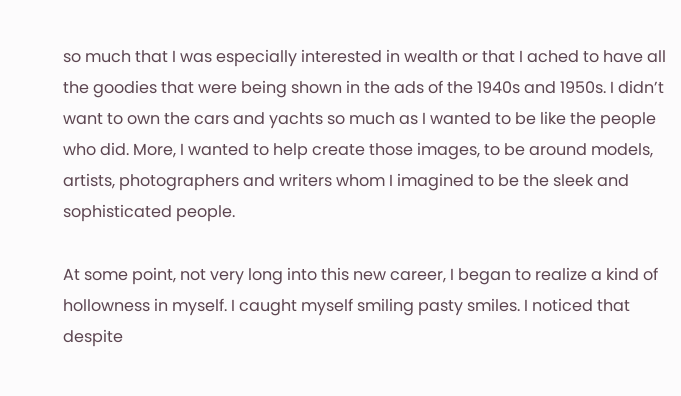so much that I was especially interested in wealth or that I ached to have all the goodies that were being shown in the ads of the 1940s and 1950s. I didn’t want to own the cars and yachts so much as I wanted to be like the people who did. More, I wanted to help create those images, to be around models, artists, photographers and writers whom I imagined to be the sleek and sophisticated people.

At some point, not very long into this new career, I began to realize a kind of hollowness in myself. I caught myself smiling pasty smiles. I noticed that despite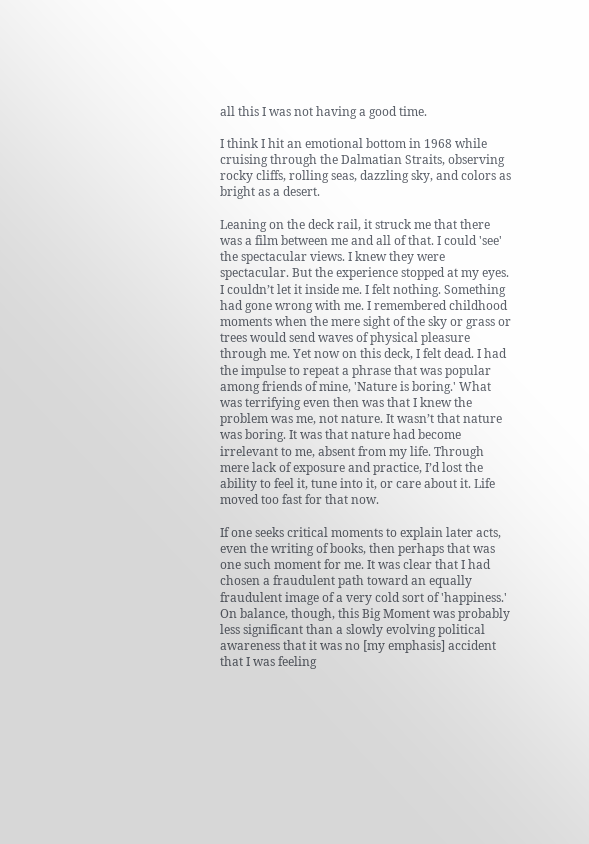all this I was not having a good time.

I think I hit an emotional bottom in 1968 while cruising through the Dalmatian Straits, observing rocky cliffs, rolling seas, dazzling sky, and colors as bright as a desert.

Leaning on the deck rail, it struck me that there was a film between me and all of that. I could 'see' the spectacular views. I knew they were spectacular. But the experience stopped at my eyes. I couldn’t let it inside me. I felt nothing. Something had gone wrong with me. I remembered childhood moments when the mere sight of the sky or grass or trees would send waves of physical pleasure through me. Yet now on this deck, I felt dead. I had the impulse to repeat a phrase that was popular among friends of mine, 'Nature is boring.' What was terrifying even then was that I knew the problem was me, not nature. It wasn’t that nature was boring. It was that nature had become irrelevant to me, absent from my life. Through mere lack of exposure and practice, I’d lost the ability to feel it, tune into it, or care about it. Life moved too fast for that now.

If one seeks critical moments to explain later acts, even the writing of books, then perhaps that was one such moment for me. It was clear that I had chosen a fraudulent path toward an equally fraudulent image of a very cold sort of 'happiness.' On balance, though, this Big Moment was probably less significant than a slowly evolving political awareness that it was no [my emphasis] accident that I was feeling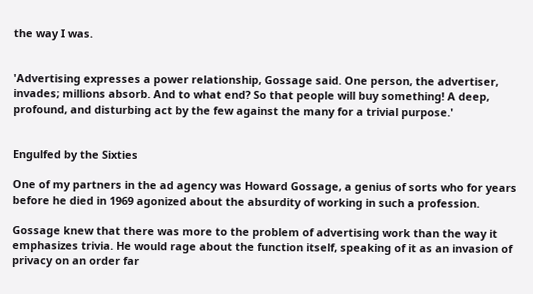the way I was.


'Advertising expresses a power relationship, Gossage said. One person, the advertiser, invades; millions absorb. And to what end? So that people will buy something! A deep, profound, and disturbing act by the few against the many for a trivial purpose.'


Engulfed by the Sixties

One of my partners in the ad agency was Howard Gossage, a genius of sorts who for years before he died in 1969 agonized about the absurdity of working in such a profession.

Gossage knew that there was more to the problem of advertising work than the way it emphasizes trivia. He would rage about the function itself, speaking of it as an invasion of privacy on an order far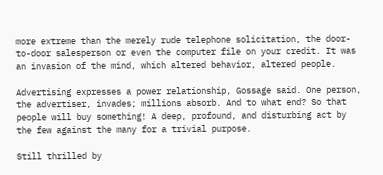more extreme than the merely rude telephone solicitation, the door-to-door salesperson or even the computer file on your credit. It was an invasion of the mind, which altered behavior, altered people.

Advertising expresses a power relationship, Gossage said. One person, the advertiser, invades; millions absorb. And to what end? So that people will buy something! A deep, profound, and disturbing act by the few against the many for a trivial purpose.

Still thrilled by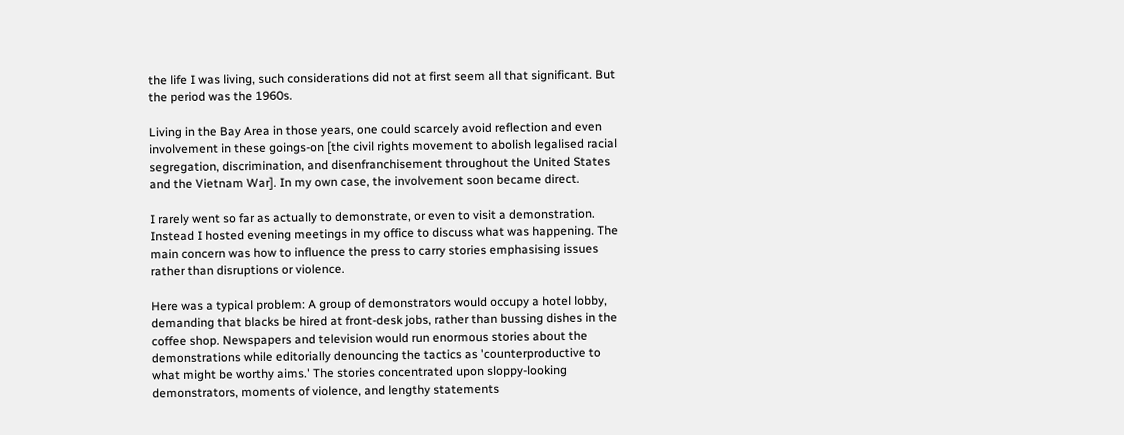the life I was living, such considerations did not at first seem all that significant. But the period was the 1960s.

Living in the Bay Area in those years, one could scarcely avoid reflection and even involvement in these goings-on [the civil rights movement to abolish legalised racial segregation, discrimination, and disenfranchisement throughout the United States and the Vietnam War]. In my own case, the involvement soon became direct.

I rarely went so far as actually to demonstrate, or even to visit a demonstration. Instead I hosted evening meetings in my office to discuss what was happening. The main concern was how to influence the press to carry stories emphasising issues rather than disruptions or violence.

Here was a typical problem: A group of demonstrators would occupy a hotel lobby, demanding that blacks be hired at front-desk jobs, rather than bussing dishes in the coffee shop. Newspapers and television would run enormous stories about the demonstrations while editorially denouncing the tactics as 'counterproductive to what might be worthy aims.' The stories concentrated upon sloppy-looking demonstrators, moments of violence, and lengthy statements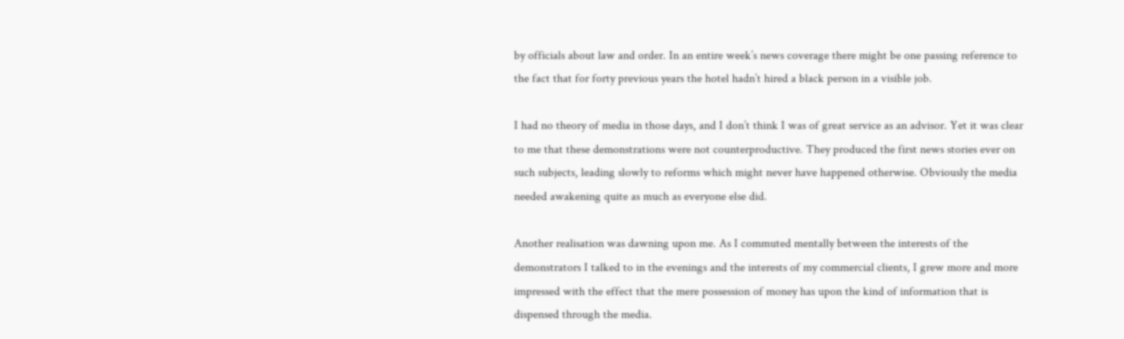by officials about law and order. In an entire week’s news coverage there might be one passing reference to the fact that for forty previous years the hotel hadn’t hired a black person in a visible job.

I had no theory of media in those days, and I don’t think I was of great service as an advisor. Yet it was clear to me that these demonstrations were not counterproductive. They produced the first news stories ever on such subjects, leading slowly to reforms which might never have happened otherwise. Obviously the media needed awakening quite as much as everyone else did.

Another realisation was dawning upon me. As I commuted mentally between the interests of the demonstrators I talked to in the evenings and the interests of my commercial clients, I grew more and more impressed with the effect that the mere possession of money has upon the kind of information that is dispensed through the media.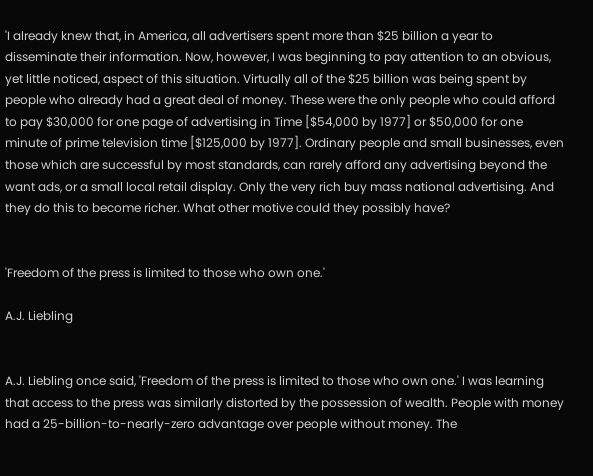'I already knew that, in America, all advertisers spent more than $25 billion a year to disseminate their information. Now, however, I was beginning to pay attention to an obvious, yet little noticed, aspect of this situation. Virtually all of the $25 billion was being spent by people who already had a great deal of money. These were the only people who could afford to pay $30,000 for one page of advertising in Time [$54,000 by 1977] or $50,000 for one minute of prime television time [$125,000 by 1977]. Ordinary people and small businesses, even those which are successful by most standards, can rarely afford any advertising beyond the want ads, or a small local retail display. Only the very rich buy mass national advertising. And they do this to become richer. What other motive could they possibly have?


'Freedom of the press is limited to those who own one.'

A.J. Liebling


A.J. Liebling once said, 'Freedom of the press is limited to those who own one.' I was learning that access to the press was similarly distorted by the possession of wealth. People with money had a 25-billion-to-nearly-zero advantage over people without money. The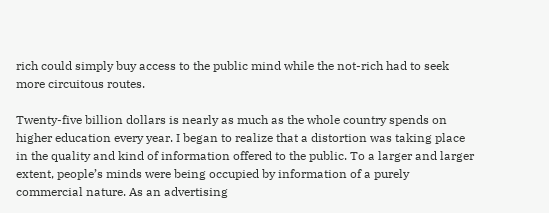rich could simply buy access to the public mind while the not-rich had to seek more circuitous routes.

Twenty-five billion dollars is nearly as much as the whole country spends on higher education every year. I began to realize that a distortion was taking place in the quality and kind of information offered to the public. To a larger and larger extent, people’s minds were being occupied by information of a purely commercial nature. As an advertising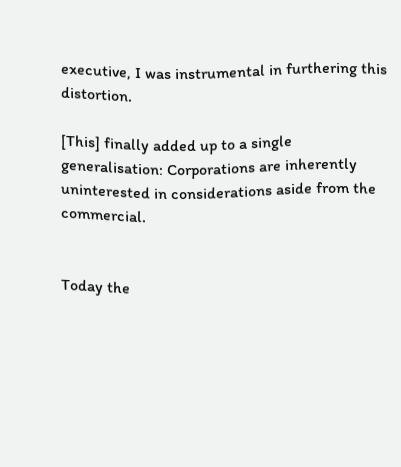executive, I was instrumental in furthering this distortion.

[This] finally added up to a single generalisation: Corporations are inherently uninterested in considerations aside from the commercial.


Today the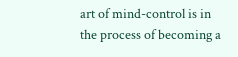art of mind-control is in the process of becoming a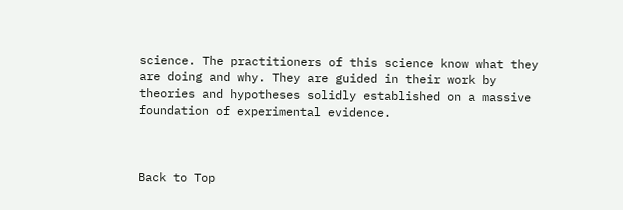science. The practitioners of this science know what they are doing and why. They are guided in their work by theories and hypotheses solidly established on a massive foundation of experimental evidence.



Back to Top